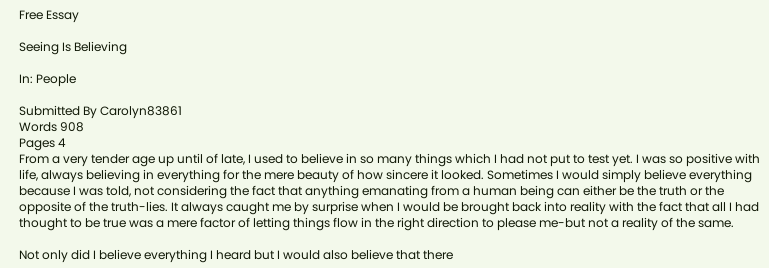Free Essay

Seeing Is Believing

In: People

Submitted By Carolyn83861
Words 908
Pages 4
From a very tender age up until of late, I used to believe in so many things which I had not put to test yet. I was so positive with life, always believing in everything for the mere beauty of how sincere it looked. Sometimes I would simply believe everything because I was told, not considering the fact that anything emanating from a human being can either be the truth or the opposite of the truth-lies. It always caught me by surprise when I would be brought back into reality with the fact that all I had thought to be true was a mere factor of letting things flow in the right direction to please me-but not a reality of the same.

Not only did I believe everything I heard but I would also believe that there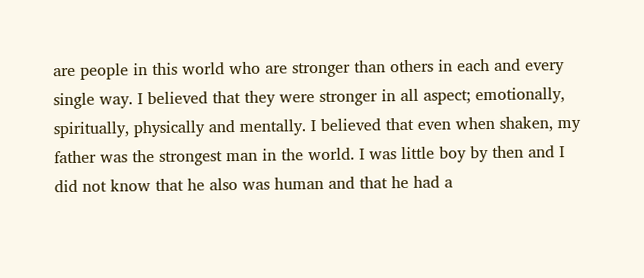are people in this world who are stronger than others in each and every single way. I believed that they were stronger in all aspect; emotionally, spiritually, physically and mentally. I believed that even when shaken, my father was the strongest man in the world. I was little boy by then and I did not know that he also was human and that he had a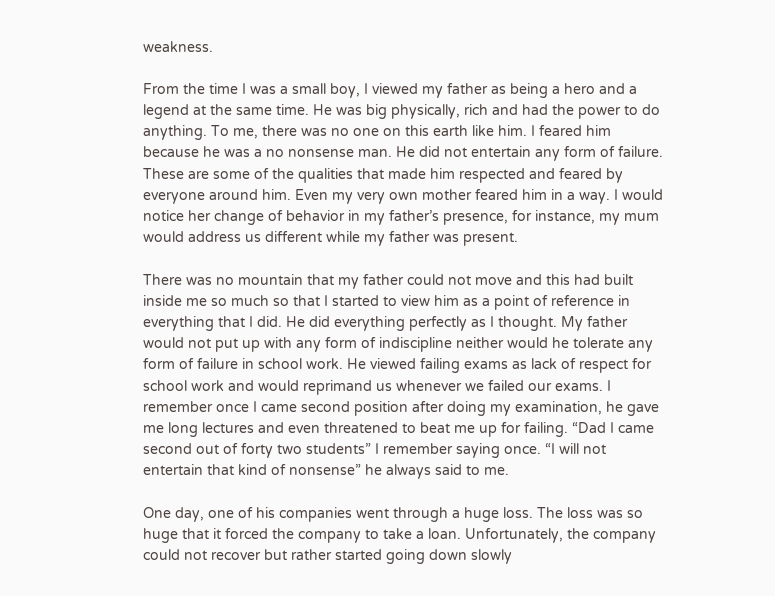weakness.

From the time I was a small boy, I viewed my father as being a hero and a legend at the same time. He was big physically, rich and had the power to do anything. To me, there was no one on this earth like him. I feared him because he was a no nonsense man. He did not entertain any form of failure. These are some of the qualities that made him respected and feared by everyone around him. Even my very own mother feared him in a way. I would notice her change of behavior in my father’s presence, for instance, my mum would address us different while my father was present.

There was no mountain that my father could not move and this had built inside me so much so that I started to view him as a point of reference in everything that I did. He did everything perfectly as I thought. My father would not put up with any form of indiscipline neither would he tolerate any form of failure in school work. He viewed failing exams as lack of respect for school work and would reprimand us whenever we failed our exams. I remember once I came second position after doing my examination, he gave me long lectures and even threatened to beat me up for failing. “Dad I came second out of forty two students” I remember saying once. “I will not entertain that kind of nonsense” he always said to me.

One day, one of his companies went through a huge loss. The loss was so huge that it forced the company to take a loan. Unfortunately, the company could not recover but rather started going down slowly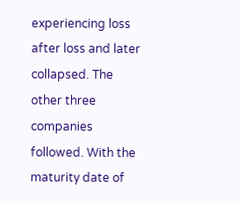experiencing loss after loss and later collapsed. The other three companies followed. With the maturity date of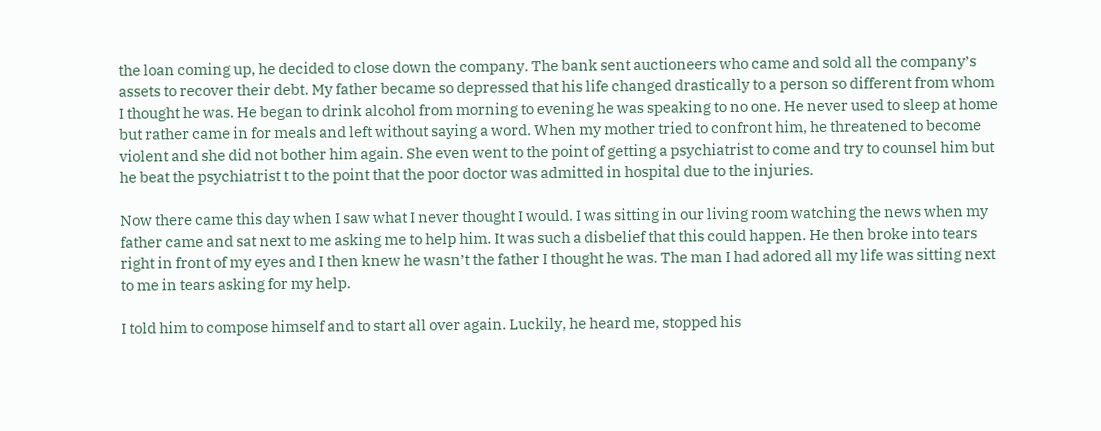the loan coming up, he decided to close down the company. The bank sent auctioneers who came and sold all the company’s assets to recover their debt. My father became so depressed that his life changed drastically to a person so different from whom I thought he was. He began to drink alcohol from morning to evening he was speaking to no one. He never used to sleep at home but rather came in for meals and left without saying a word. When my mother tried to confront him, he threatened to become violent and she did not bother him again. She even went to the point of getting a psychiatrist to come and try to counsel him but he beat the psychiatrist t to the point that the poor doctor was admitted in hospital due to the injuries.

Now there came this day when I saw what I never thought I would. I was sitting in our living room watching the news when my father came and sat next to me asking me to help him. It was such a disbelief that this could happen. He then broke into tears right in front of my eyes and I then knew he wasn’t the father I thought he was. The man I had adored all my life was sitting next to me in tears asking for my help.

I told him to compose himself and to start all over again. Luckily, he heard me, stopped his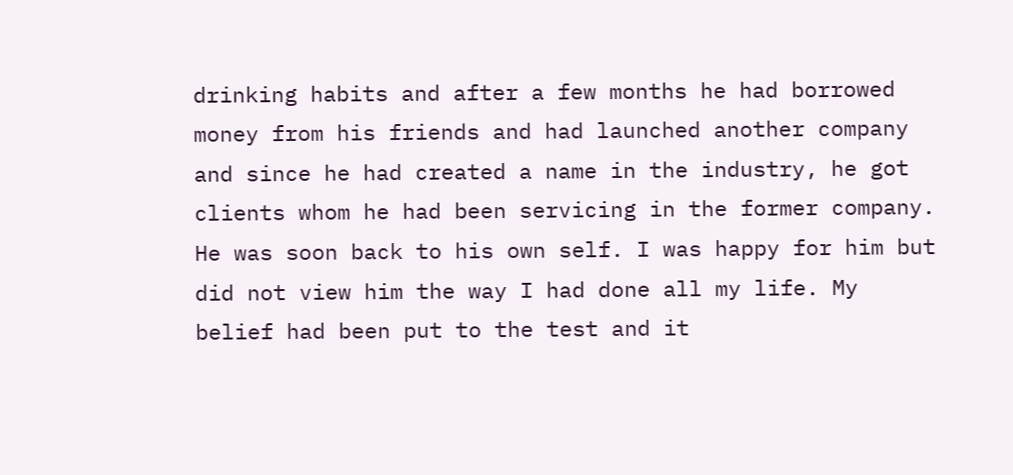drinking habits and after a few months he had borrowed money from his friends and had launched another company and since he had created a name in the industry, he got clients whom he had been servicing in the former company. He was soon back to his own self. I was happy for him but did not view him the way I had done all my life. My belief had been put to the test and it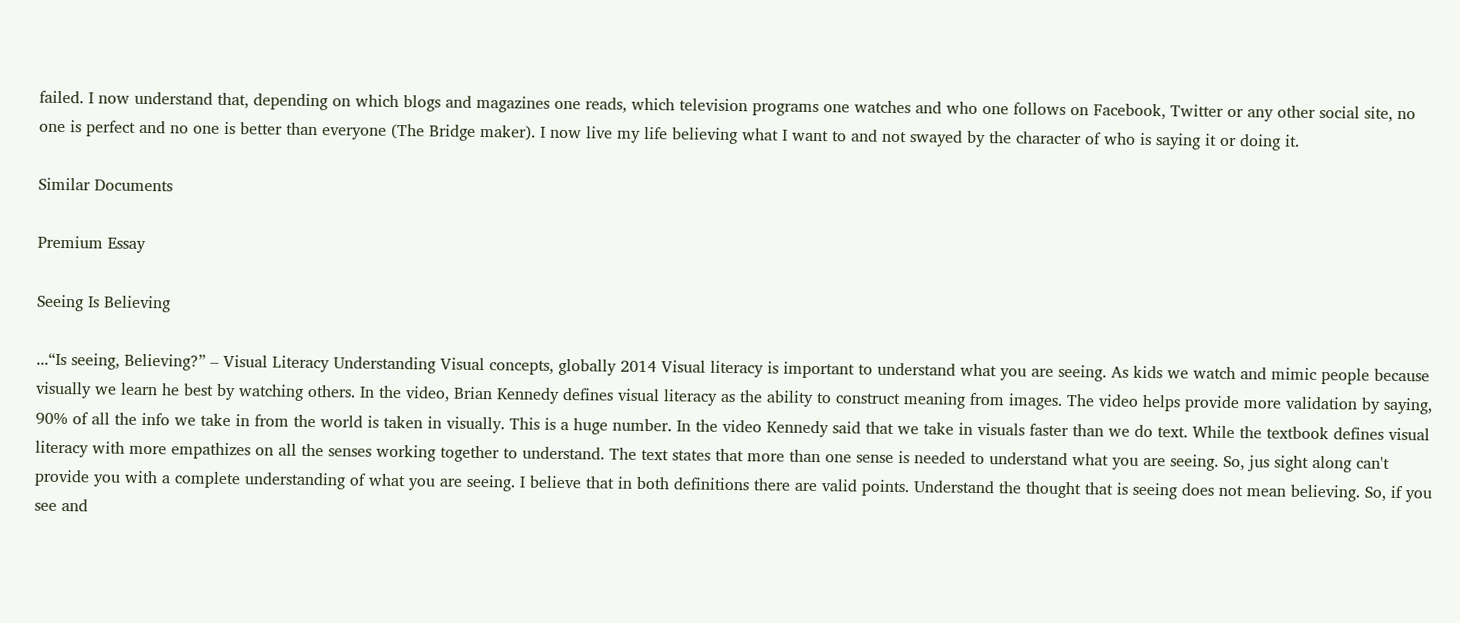failed. I now understand that, depending on which blogs and magazines one reads, which television programs one watches and who one follows on Facebook, Twitter or any other social site, no one is perfect and no one is better than everyone (The Bridge maker). I now live my life believing what I want to and not swayed by the character of who is saying it or doing it.

Similar Documents

Premium Essay

Seeing Is Believing

...“Is seeing, Believing?” – Visual Literacy Understanding Visual concepts, globally 2014 Visual literacy is important to understand what you are seeing. As kids we watch and mimic people because visually we learn he best by watching others. In the video, Brian Kennedy defines visual literacy as the ability to construct meaning from images. The video helps provide more validation by saying, 90% of all the info we take in from the world is taken in visually. This is a huge number. In the video Kennedy said that we take in visuals faster than we do text. While the textbook defines visual literacy with more empathizes on all the senses working together to understand. The text states that more than one sense is needed to understand what you are seeing. So, jus sight along can't provide you with a complete understanding of what you are seeing. I believe that in both definitions there are valid points. Understand the thought that is seeing does not mean believing. So, if you see and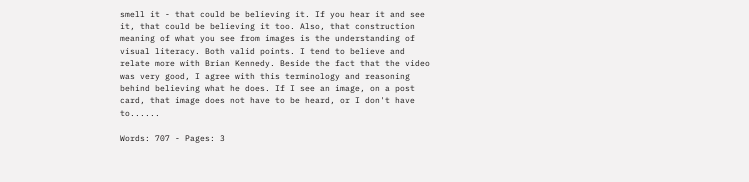smell it - that could be believing it. If you hear it and see it, that could be believing it too. Also, that construction meaning of what you see from images is the understanding of visual literacy. Both valid points. I tend to believe and relate more with Brian Kennedy. Beside the fact that the video was very good, I agree with this terminology and reasoning behind believing what he does. If I see an image, on a post card, that image does not have to be heard, or I don't have to......

Words: 707 - Pages: 3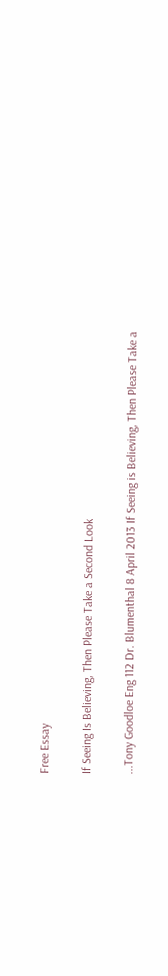Free Essay

If Seeing Is Believing, Then Please Take a Second Look

...Tony Goodloe Eng 112 Dr. Blumenthal 8 April 2013 If Seeing is Believing, Then Please Take a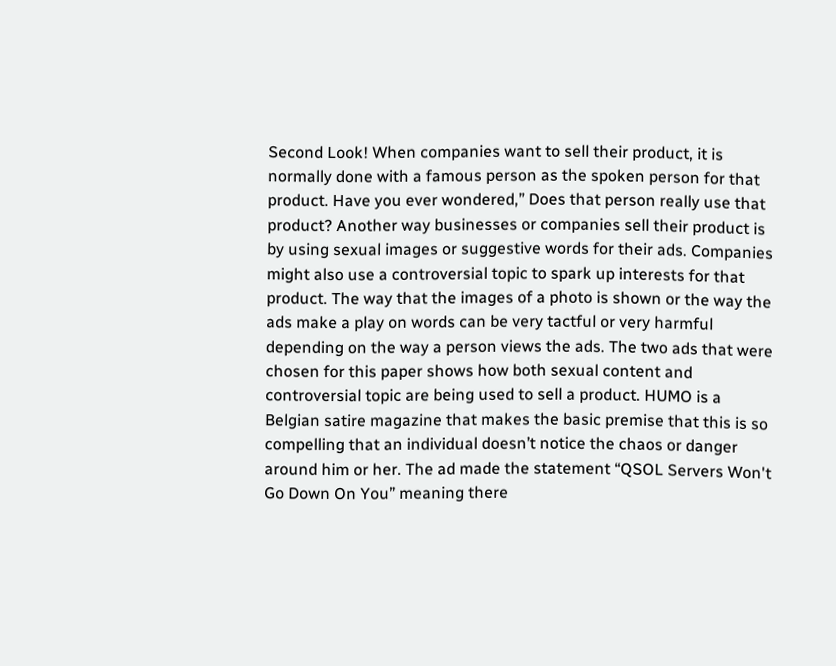Second Look! When companies want to sell their product, it is normally done with a famous person as the spoken person for that product. Have you ever wondered,” Does that person really use that product? Another way businesses or companies sell their product is by using sexual images or suggestive words for their ads. Companies might also use a controversial topic to spark up interests for that product. The way that the images of a photo is shown or the way the ads make a play on words can be very tactful or very harmful depending on the way a person views the ads. The two ads that were chosen for this paper shows how both sexual content and controversial topic are being used to sell a product. HUMO is a Belgian satire magazine that makes the basic premise that this is so compelling that an individual doesn’t notice the chaos or danger around him or her. The ad made the statement “QSOL Servers Won't Go Down On You” meaning there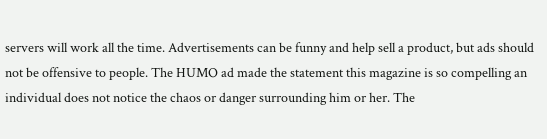servers will work all the time. Advertisements can be funny and help sell a product, but ads should not be offensive to people. The HUMO ad made the statement this magazine is so compelling an individual does not notice the chaos or danger surrounding him or her. The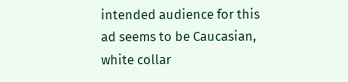intended audience for this ad seems to be Caucasian, white collar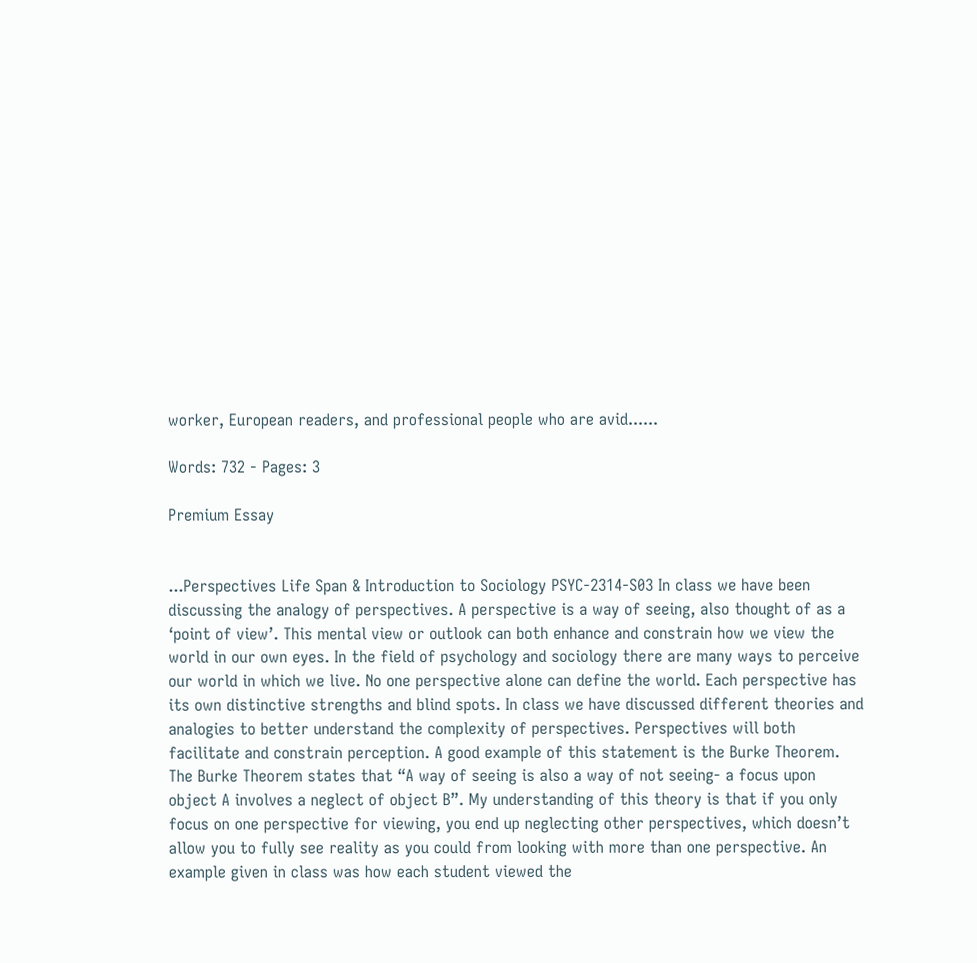worker, European readers, and professional people who are avid......

Words: 732 - Pages: 3

Premium Essay


...Perspectives Life Span & Introduction to Sociology PSYC-2314-S03 In class we have been discussing the analogy of perspectives. A perspective is a way of seeing, also thought of as a ‘point of view’. This mental view or outlook can both enhance and constrain how we view the world in our own eyes. In the field of psychology and sociology there are many ways to perceive our world in which we live. No one perspective alone can define the world. Each perspective has its own distinctive strengths and blind spots. In class we have discussed different theories and analogies to better understand the complexity of perspectives. Perspectives will both facilitate and constrain perception. A good example of this statement is the Burke Theorem. The Burke Theorem states that “A way of seeing is also a way of not seeing- a focus upon object A involves a neglect of object B”. My understanding of this theory is that if you only focus on one perspective for viewing, you end up neglecting other perspectives, which doesn’t allow you to fully see reality as you could from looking with more than one perspective. An example given in class was how each student viewed the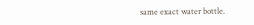same exact water bottle.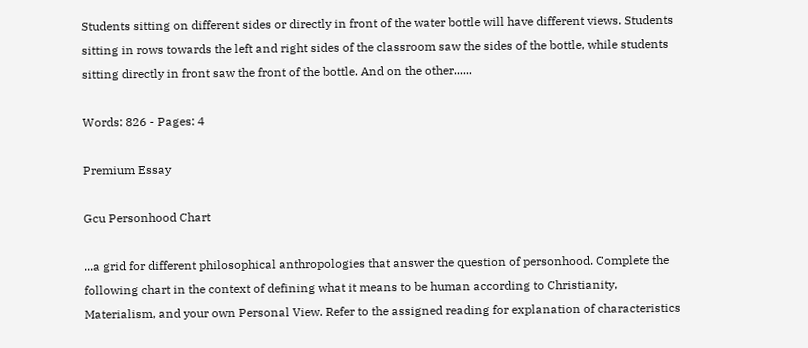Students sitting on different sides or directly in front of the water bottle will have different views. Students sitting in rows towards the left and right sides of the classroom saw the sides of the bottle, while students sitting directly in front saw the front of the bottle. And on the other......

Words: 826 - Pages: 4

Premium Essay

Gcu Personhood Chart

...a grid for different philosophical anthropologies that answer the question of personhood. Complete the following chart in the context of defining what it means to be human according to Christianity, Materialism, and your own Personal View. Refer to the assigned reading for explanation of characteristics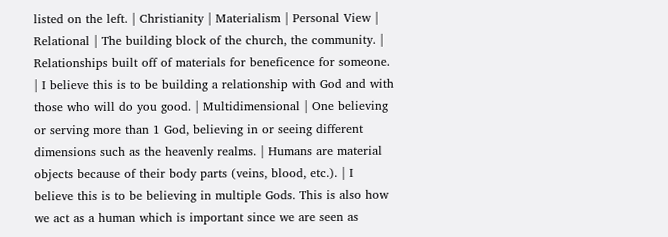listed on the left. | Christianity | Materialism | Personal View | Relational | The building block of the church, the community. | Relationships built off of materials for beneficence for someone. | I believe this is to be building a relationship with God and with those who will do you good. | Multidimensional | One believing or serving more than 1 God, believing in or seeing different dimensions such as the heavenly realms. | Humans are material objects because of their body parts (veins, blood, etc.). | I believe this is to be believing in multiple Gods. This is also how we act as a human which is important since we are seen as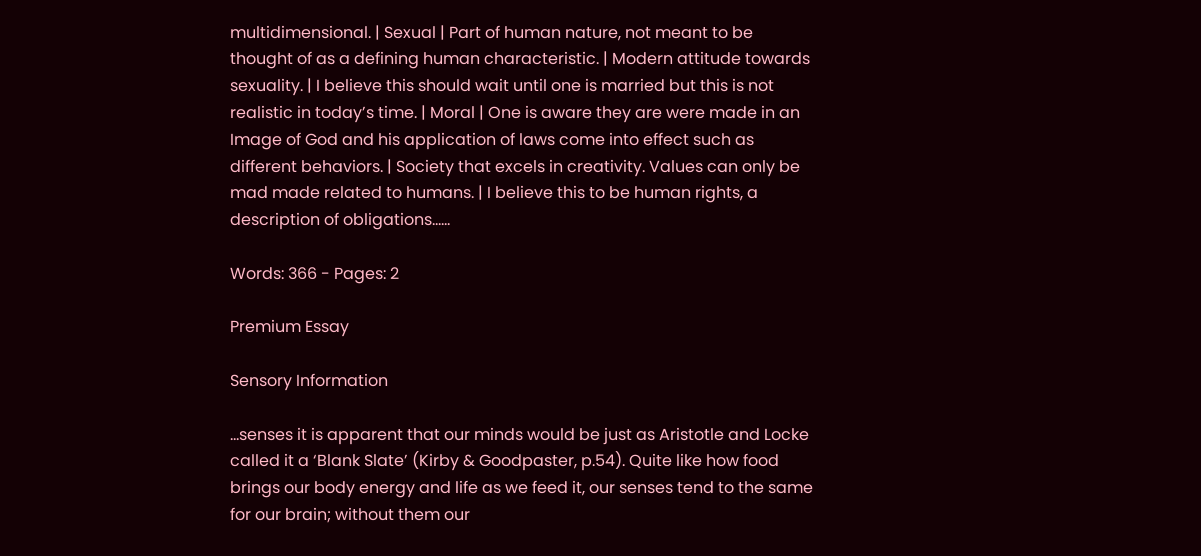multidimensional. | Sexual | Part of human nature, not meant to be thought of as a defining human characteristic. | Modern attitude towards sexuality. | I believe this should wait until one is married but this is not realistic in today’s time. | Moral | One is aware they are were made in an Image of God and his application of laws come into effect such as different behaviors. | Society that excels in creativity. Values can only be mad made related to humans. | I believe this to be human rights, a description of obligations......

Words: 366 - Pages: 2

Premium Essay

Sensory Information

...senses it is apparent that our minds would be just as Aristotle and Locke called it a ‘Blank Slate’ (Kirby & Goodpaster, p.54). Quite like how food brings our body energy and life as we feed it, our senses tend to the same for our brain; without them our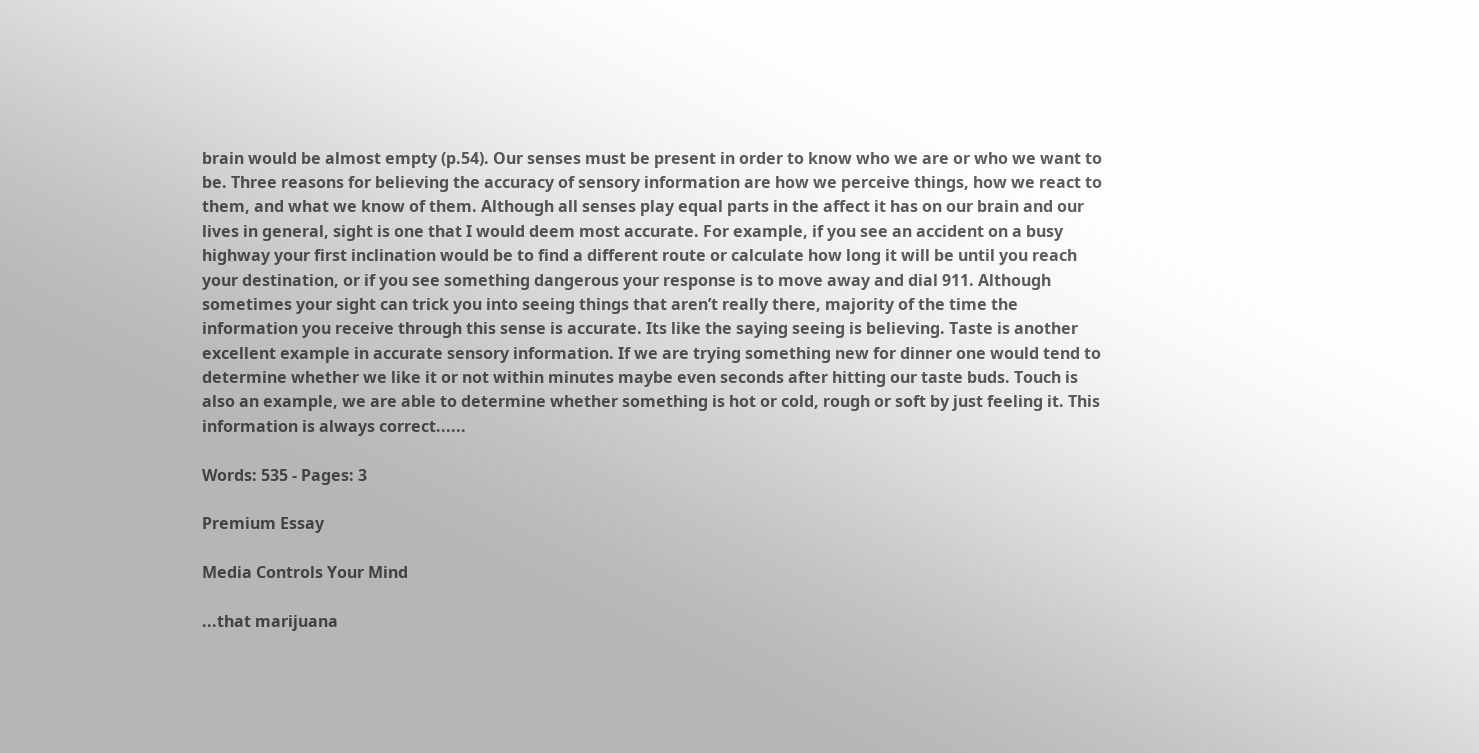brain would be almost empty (p.54). Our senses must be present in order to know who we are or who we want to be. Three reasons for believing the accuracy of sensory information are how we perceive things, how we react to them, and what we know of them. Although all senses play equal parts in the affect it has on our brain and our lives in general, sight is one that I would deem most accurate. For example, if you see an accident on a busy highway your first inclination would be to find a different route or calculate how long it will be until you reach your destination, or if you see something dangerous your response is to move away and dial 911. Although sometimes your sight can trick you into seeing things that aren’t really there, majority of the time the information you receive through this sense is accurate. Its like the saying seeing is believing. Taste is another excellent example in accurate sensory information. If we are trying something new for dinner one would tend to determine whether we like it or not within minutes maybe even seconds after hitting our taste buds. Touch is also an example, we are able to determine whether something is hot or cold, rough or soft by just feeling it. This information is always correct......

Words: 535 - Pages: 3

Premium Essay

Media Controls Your Mind

...that marijuana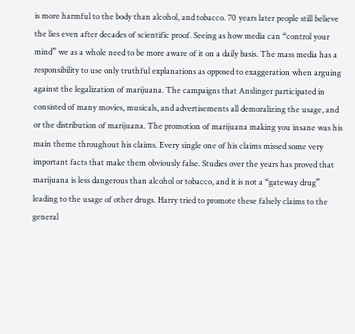is more harmful to the body than alcohol, and tobacco. 70 years later people still believe the lies even after decades of scientific proof. Seeing as how media can “control your mind” we as a whole need to be more aware of it on a daily basis. The mass media has a responsibility to use only truthful explanations as opposed to exaggeration when arguing against the legalization of marijuana. The campaigns that Anslinger participated in consisted of many movies, musicals, and advertisements all demoralizing the usage, and or the distribution of marijuana. The promotion of marijuana making you insane was his main theme throughout his claims. Every single one of his claims missed some very important facts that make them obviously false. Studies over the years has proved that marijuana is less dangerous than alcohol or tobacco, and it is not a “gateway drug” leading to the usage of other drugs. Harry tried to promote these falsely claims to the general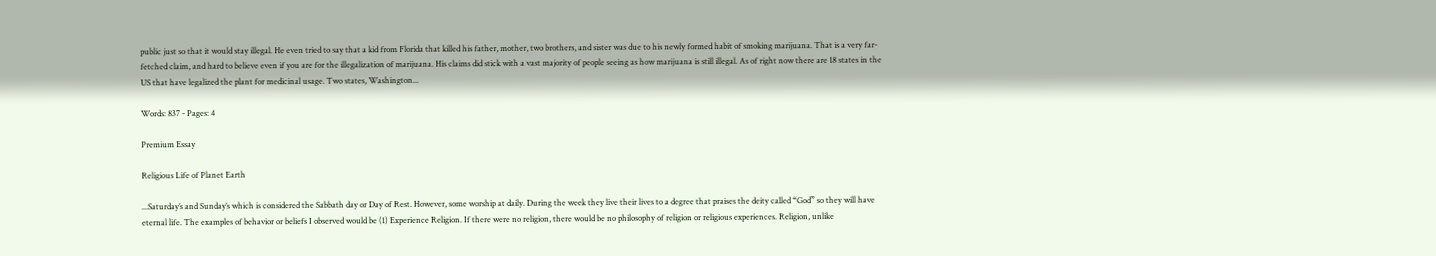public just so that it would stay illegal. He even tried to say that a kid from Florida that killed his father, mother, two brothers, and sister was due to his newly formed habit of smoking marijuana. That is a very far-fetched claim, and hard to believe even if you are for the illegalization of marijuana. His claims did stick with a vast majority of people seeing as how marijuana is still illegal. As of right now there are 18 states in the US that have legalized the plant for medicinal usage. Two states, Washington...

Words: 837 - Pages: 4

Premium Essay

Religious Life of Planet Earth

...Saturday’s and Sunday’s which is considered the Sabbath day or Day of Rest. However, some worship at daily. During the week they live their lives to a degree that praises the deity called “God” so they will have eternal life. The examples of behavior or beliefs I observed would be (1) Experience Religion. If there were no religion, there would be no philosophy of religion or religious experiences. Religion, unlike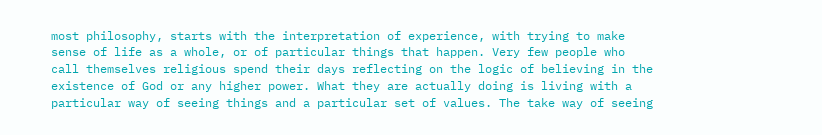most philosophy, starts with the interpretation of experience, with trying to make sense of life as a whole, or of particular things that happen. Very few people who call themselves religious spend their days reflecting on the logic of believing in the existence of God or any higher power. What they are actually doing is living with a particular way of seeing things and a particular set of values. The take way of seeing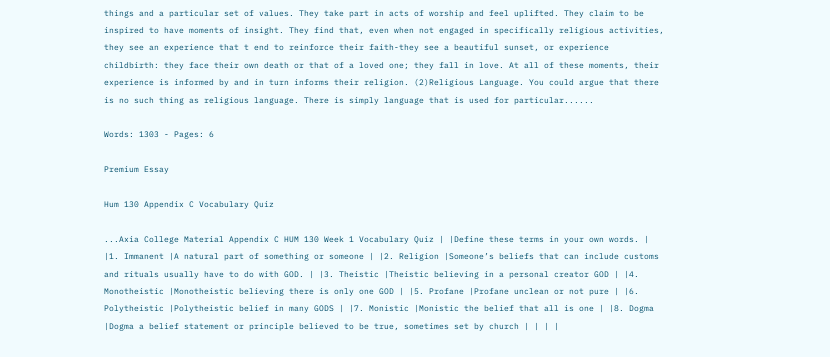things and a particular set of values. They take part in acts of worship and feel uplifted. They claim to be inspired to have moments of insight. They find that, even when not engaged in specifically religious activities, they see an experience that t end to reinforce their faith-they see a beautiful sunset, or experience childbirth: they face their own death or that of a loved one; they fall in love. At all of these moments, their experience is informed by and in turn informs their religion. (2)Religious Language. You could argue that there is no such thing as religious language. There is simply language that is used for particular......

Words: 1303 - Pages: 6

Premium Essay

Hum 130 Appendix C Vocabulary Quiz

...Axia College Material Appendix C HUM 130 Week 1 Vocabulary Quiz | |Define these terms in your own words. | |1. Immanent |A natural part of something or someone | |2. Religion |Someone’s beliefs that can include customs and rituals usually have to do with GOD. | |3. Theistic |Theistic believing in a personal creator GOD | |4. Monotheistic |Monotheistic believing there is only one GOD | |5. Profane |Profane unclean or not pure | |6. Polytheistic |Polytheistic belief in many GODS | |7. Monistic |Monistic the belief that all is one | |8. Dogma |Dogma a belief statement or principle believed to be true, sometimes set by church | | | |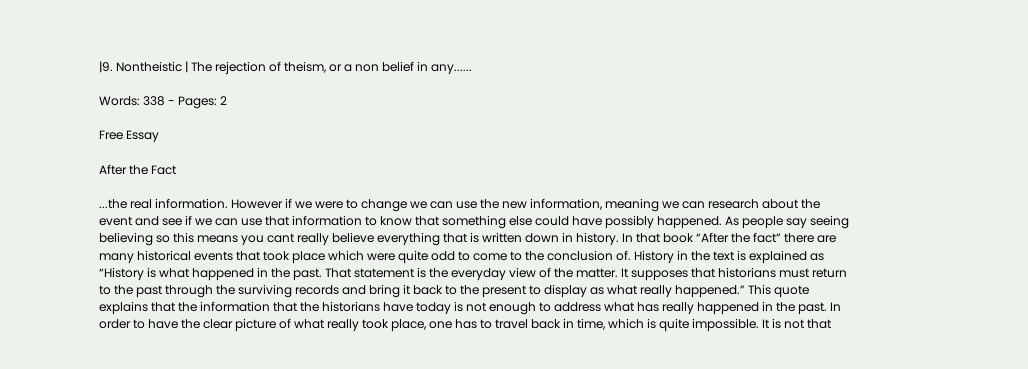|9. Nontheistic | The rejection of theism, or a non belief in any......

Words: 338 - Pages: 2

Free Essay

After the Fact

...the real information. However if we were to change we can use the new information, meaning we can research about the event and see if we can use that information to know that something else could have possibly happened. As people say seeing believing so this means you cant really believe everything that is written down in history. In that book “After the fact” there are many historical events that took place which were quite odd to come to the conclusion of. History in the text is explained as “History is what happened in the past. That statement is the everyday view of the matter. It supposes that historians must return to the past through the surviving records and bring it back to the present to display as what really happened.” This quote explains that the information that the historians have today is not enough to address what has really happened in the past. In order to have the clear picture of what really took place, one has to travel back in time, which is quite impossible. It is not that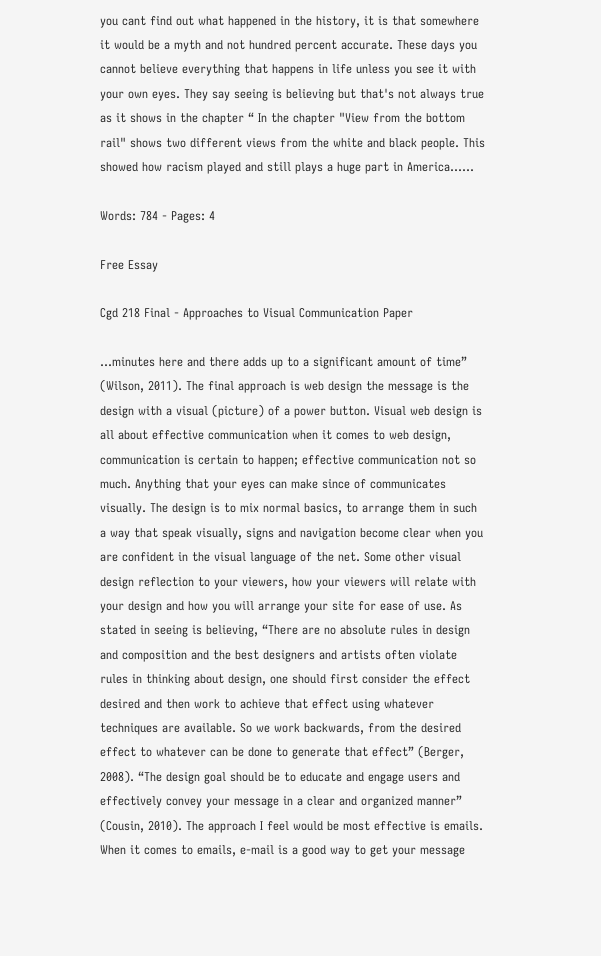you cant find out what happened in the history, it is that somewhere it would be a myth and not hundred percent accurate. These days you cannot believe everything that happens in life unless you see it with your own eyes. They say seeing is believing but that's not always true as it shows in the chapter “ In the chapter "View from the bottom rail" shows two different views from the white and black people. This showed how racism played and still plays a huge part in America......

Words: 784 - Pages: 4

Free Essay

Cgd 218 Final - Approaches to Visual Communication Paper

...minutes here and there adds up to a significant amount of time” (Wilson, 2011). The final approach is web design the message is the design with a visual (picture) of a power button. Visual web design is all about effective communication when it comes to web design, communication is certain to happen; effective communication not so much. Anything that your eyes can make since of communicates visually. The design is to mix normal basics, to arrange them in such a way that speak visually, signs and navigation become clear when you are confident in the visual language of the net. Some other visual design reflection to your viewers, how your viewers will relate with your design and how you will arrange your site for ease of use. As stated in seeing is believing, “There are no absolute rules in design and composition and the best designers and artists often violate rules in thinking about design, one should first consider the effect desired and then work to achieve that effect using whatever techniques are available. So we work backwards, from the desired effect to whatever can be done to generate that effect” (Berger, 2008). “The design goal should be to educate and engage users and effectively convey your message in a clear and organized manner” (Cousin, 2010). The approach I feel would be most effective is emails. When it comes to emails, e-mail is a good way to get your message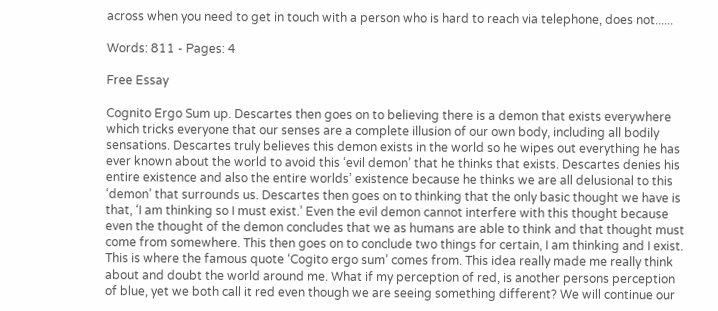across when you need to get in touch with a person who is hard to reach via telephone, does not......

Words: 811 - Pages: 4

Free Essay

Cognito Ergo Sum up. Descartes then goes on to believing there is a demon that exists everywhere which tricks everyone that our senses are a complete illusion of our own body, including all bodily sensations. Descartes truly believes this demon exists in the world so he wipes out everything he has ever known about the world to avoid this ‘evil demon’ that he thinks that exists. Descartes denies his entire existence and also the entire worlds’ existence because he thinks we are all delusional to this ‘demon’ that surrounds us. Descartes then goes on to thinking that the only basic thought we have is that, ‘I am thinking so I must exist.’ Even the evil demon cannot interfere with this thought because even the thought of the demon concludes that we as humans are able to think and that thought must come from somewhere. This then goes on to conclude two things for certain, I am thinking and I exist. This is where the famous quote ‘Cogito ergo sum’ comes from. This idea really made me really think about and doubt the world around me. What if my perception of red, is another persons perception of blue, yet we both call it red even though we are seeing something different? We will continue our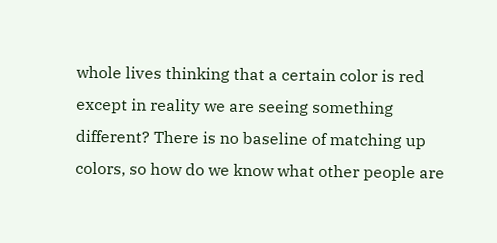whole lives thinking that a certain color is red except in reality we are seeing something different? There is no baseline of matching up colors, so how do we know what other people are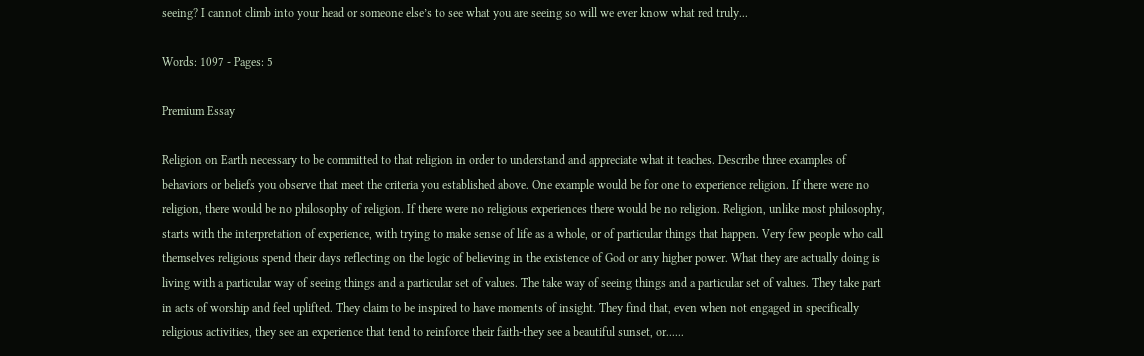seeing? I cannot climb into your head or someone else’s to see what you are seeing so will we ever know what red truly...

Words: 1097 - Pages: 5

Premium Essay

Religion on Earth necessary to be committed to that religion in order to understand and appreciate what it teaches. Describe three examples of behaviors or beliefs you observe that meet the criteria you established above. One example would be for one to experience religion. If there were no religion, there would be no philosophy of religion. If there were no religious experiences there would be no religion. Religion, unlike most philosophy, starts with the interpretation of experience, with trying to make sense of life as a whole, or of particular things that happen. Very few people who call themselves religious spend their days reflecting on the logic of believing in the existence of God or any higher power. What they are actually doing is living with a particular way of seeing things and a particular set of values. The take way of seeing things and a particular set of values. They take part in acts of worship and feel uplifted. They claim to be inspired to have moments of insight. They find that, even when not engaged in specifically religious activities, they see an experience that tend to reinforce their faith-they see a beautiful sunset, or......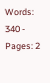Words: 340 - Pages: 2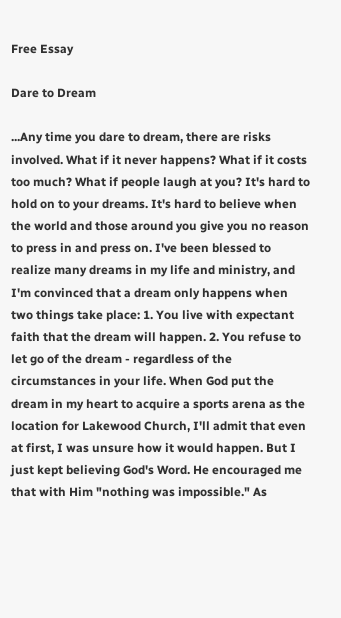Free Essay

Dare to Dream

...Any time you dare to dream, there are risks involved. What if it never happens? What if it costs too much? What if people laugh at you? It's hard to hold on to your dreams. It's hard to believe when the world and those around you give you no reason to press in and press on. I've been blessed to realize many dreams in my life and ministry, and I'm convinced that a dream only happens when two things take place: 1. You live with expectant faith that the dream will happen. 2. You refuse to let go of the dream - regardless of the circumstances in your life. When God put the dream in my heart to acquire a sports arena as the location for Lakewood Church, I'll admit that even at first, I was unsure how it would happen. But I just kept believing God's Word. He encouraged me that with Him "nothing was impossible." As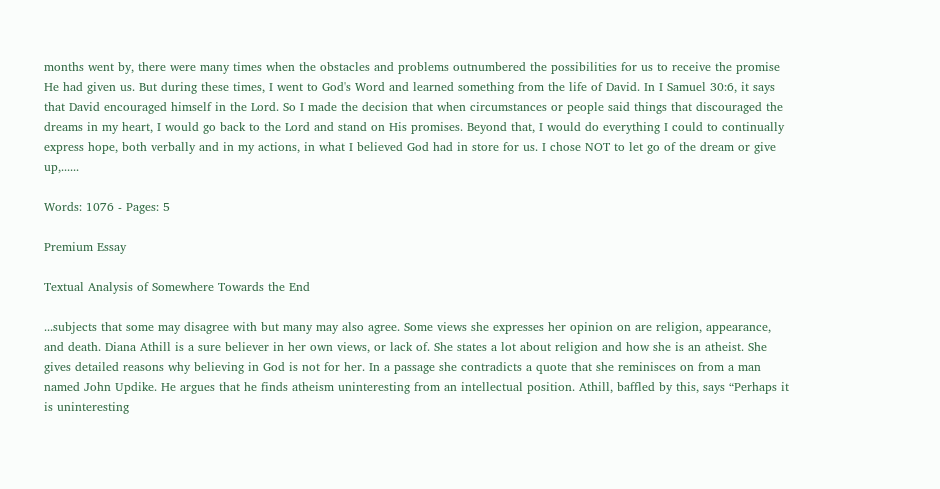months went by, there were many times when the obstacles and problems outnumbered the possibilities for us to receive the promise He had given us. But during these times, I went to God's Word and learned something from the life of David. In I Samuel 30:6, it says that David encouraged himself in the Lord. So I made the decision that when circumstances or people said things that discouraged the dreams in my heart, I would go back to the Lord and stand on His promises. Beyond that, I would do everything I could to continually express hope, both verbally and in my actions, in what I believed God had in store for us. I chose NOT to let go of the dream or give up,......

Words: 1076 - Pages: 5

Premium Essay

Textual Analysis of Somewhere Towards the End

...subjects that some may disagree with but many may also agree. Some views she expresses her opinion on are religion, appearance, and death. Diana Athill is a sure believer in her own views, or lack of. She states a lot about religion and how she is an atheist. She gives detailed reasons why believing in God is not for her. In a passage she contradicts a quote that she reminisces on from a man named John Updike. He argues that he finds atheism uninteresting from an intellectual position. Athill, baffled by this, says “Perhaps it is uninteresting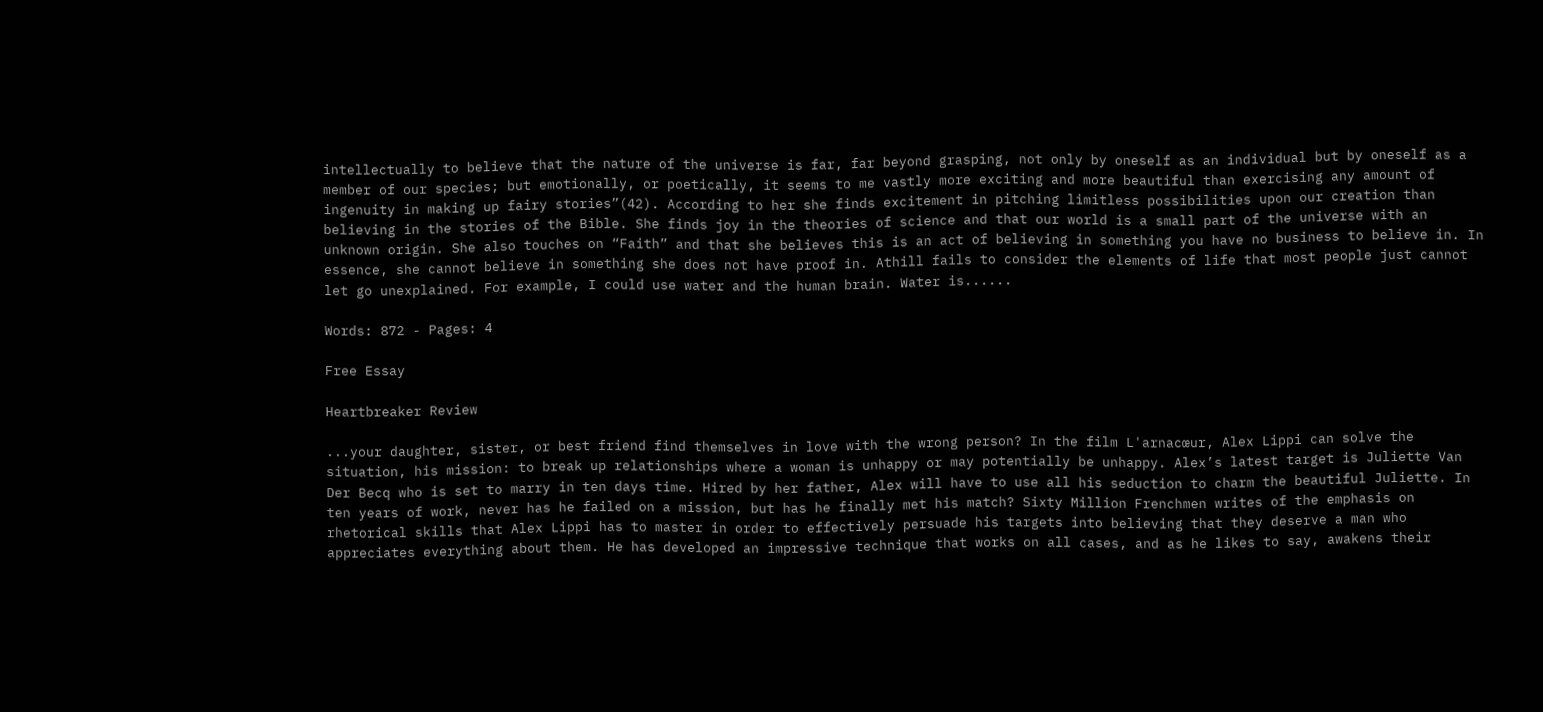intellectually to believe that the nature of the universe is far, far beyond grasping, not only by oneself as an individual but by oneself as a member of our species; but emotionally, or poetically, it seems to me vastly more exciting and more beautiful than exercising any amount of ingenuity in making up fairy stories”(42). According to her she finds excitement in pitching limitless possibilities upon our creation than believing in the stories of the Bible. She finds joy in the theories of science and that our world is a small part of the universe with an unknown origin. She also touches on “Faith” and that she believes this is an act of believing in something you have no business to believe in. In essence, she cannot believe in something she does not have proof in. Athill fails to consider the elements of life that most people just cannot let go unexplained. For example, I could use water and the human brain. Water is......

Words: 872 - Pages: 4

Free Essay

Heartbreaker Review

...your daughter, sister, or best friend find themselves in love with the wrong person? In the film L'arnacœur, Alex Lippi can solve the situation, his mission: to break up relationships where a woman is unhappy or may potentially be unhappy. Alex’s latest target is Juliette Van Der Becq who is set to marry in ten days time. Hired by her father, Alex will have to use all his seduction to charm the beautiful Juliette. In ten years of work, never has he failed on a mission, but has he finally met his match? Sixty Million Frenchmen writes of the emphasis on rhetorical skills that Alex Lippi has to master in order to effectively persuade his targets into believing that they deserve a man who appreciates everything about them. He has developed an impressive technique that works on all cases, and as he likes to say, awakens their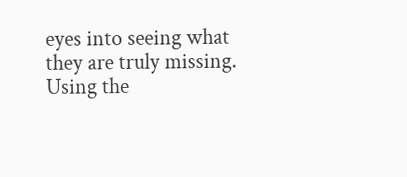eyes into seeing what they are truly missing. Using the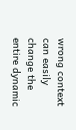wrong context can easily change the entire dynamic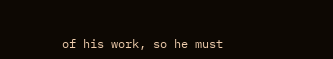of his work, so he must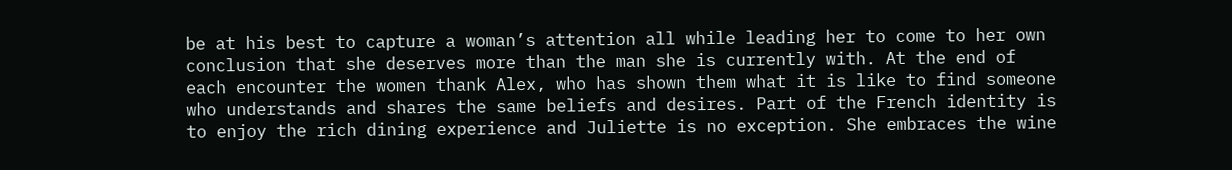be at his best to capture a woman’s attention all while leading her to come to her own conclusion that she deserves more than the man she is currently with. At the end of each encounter the women thank Alex, who has shown them what it is like to find someone who understands and shares the same beliefs and desires. Part of the French identity is to enjoy the rich dining experience and Juliette is no exception. She embraces the wine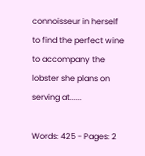connoisseur in herself to find the perfect wine to accompany the lobster she plans on serving at......

Words: 425 - Pages: 2